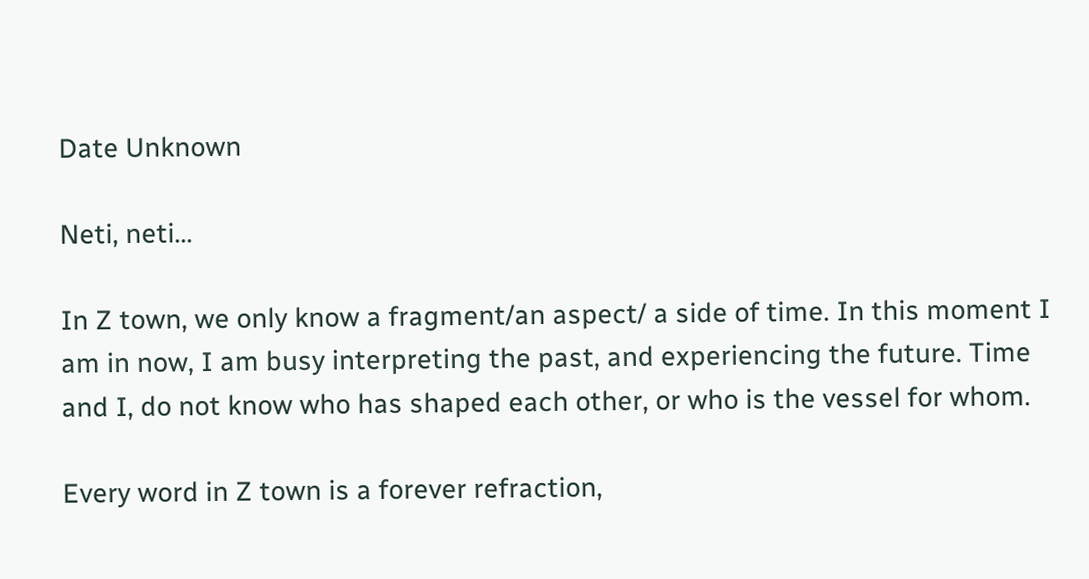Date Unknown

Neti, neti...

In Z town, we only know a fragment/an aspect/ a side of time. In this moment I am in now, I am busy interpreting the past, and experiencing the future. Time and I, do not know who has shaped each other, or who is the vessel for whom.

Every word in Z town is a forever refraction,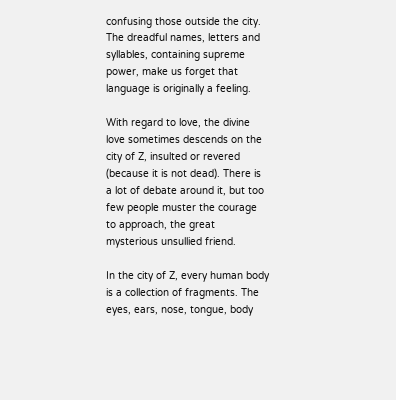confusing those outside the city. The dreadful names, letters and syllables, containing supreme power, make us forget that language is originally a feeling.

With regard to love, the divine love sometimes descends on the city of Z, insulted or revered (because it is not dead). There is a lot of debate around it, but too few people muster the courage to approach, the great mysterious unsullied friend.

In the city of Z, every human body is a collection of fragments. The eyes, ears, nose, tongue, body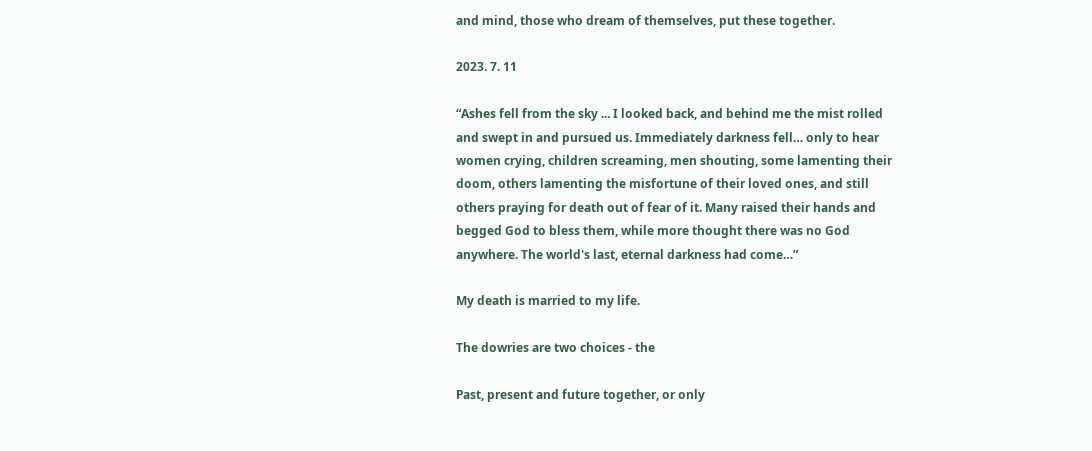and mind, those who dream of themselves, put these together.

2023. 7. 11

“Ashes fell from the sky ... I looked back, and behind me the mist rolled and swept in and pursued us. Immediately darkness fell… only to hear women crying, children screaming, men shouting, some lamenting their doom, others lamenting the misfortune of their loved ones, and still others praying for death out of fear of it. Many raised their hands and begged God to bless them, while more thought there was no God anywhere. The world's last, eternal darkness had come…”

My death is married to my life.

The dowries are two choices - the

Past, present and future together, or only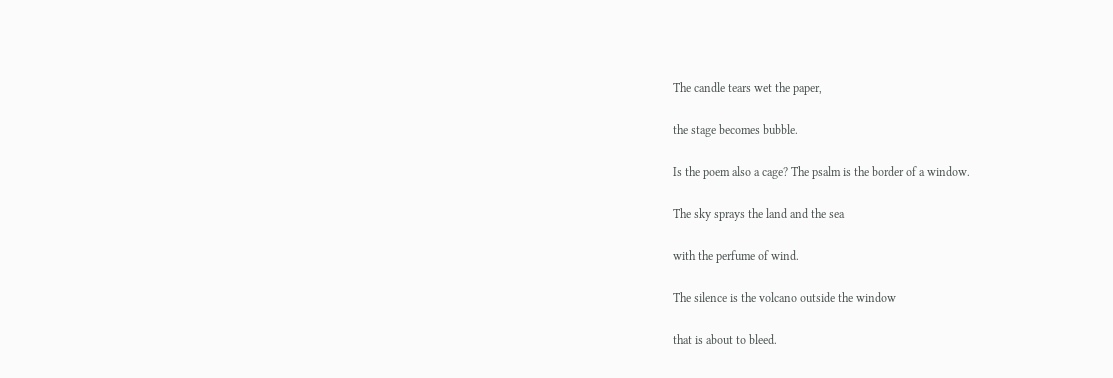The candle tears wet the paper,

the stage becomes bubble.

Is the poem also a cage? The psalm is the border of a window.

The sky sprays the land and the sea

with the perfume of wind.

The silence is the volcano outside the window

that is about to bleed.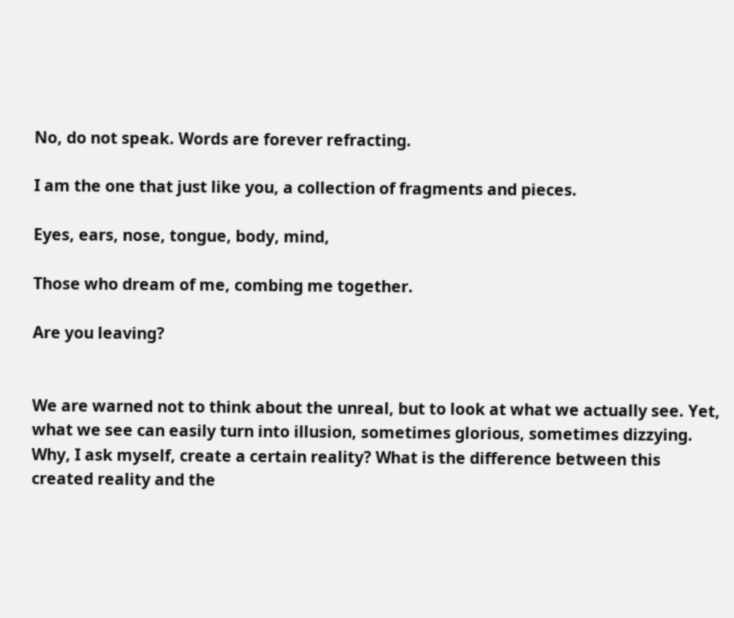No, do not speak. Words are forever refracting.

I am the one that just like you, a collection of fragments and pieces.

Eyes, ears, nose, tongue, body, mind,

Those who dream of me, combing me together.

Are you leaving?


We are warned not to think about the unreal, but to look at what we actually see. Yet, what we see can easily turn into illusion, sometimes glorious, sometimes dizzying. Why, I ask myself, create a certain reality? What is the difference between this created reality and the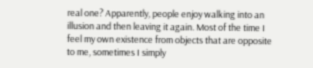real one? Apparently, people enjoy walking into an illusion and then leaving it again. Most of the time I feel my own existence from objects that are opposite to me, sometimes I simply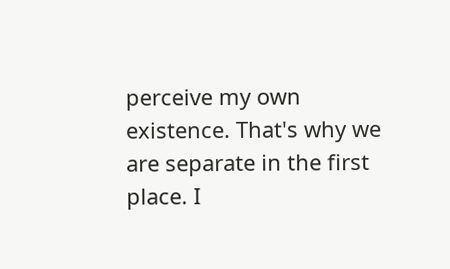perceive my own existence. That's why we are separate in the first place. I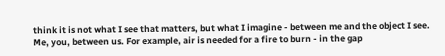think it is not what I see that matters, but what I imagine - between me and the object I see. Me, you, between us. For example, air is needed for a fire to burn - in the gap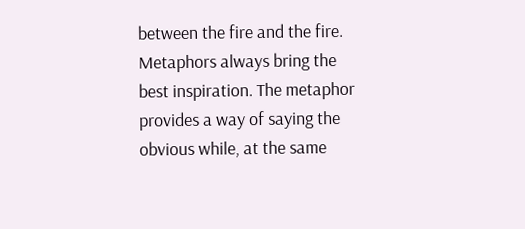between the fire and the fire. Metaphors always bring the best inspiration. The metaphor provides a way of saying the obvious while, at the same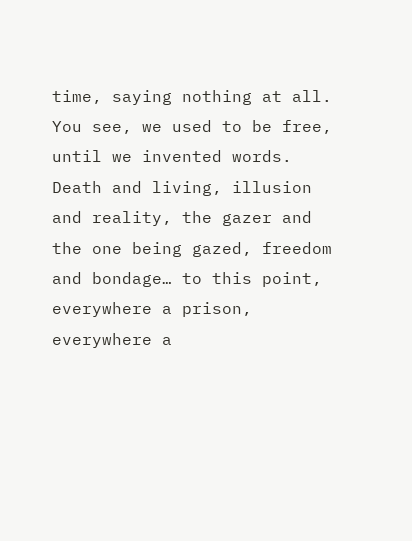time, saying nothing at all. You see, we used to be free, until we invented words. Death and living, illusion and reality, the gazer and the one being gazed, freedom and bondage… to this point, everywhere a prison, everywhere a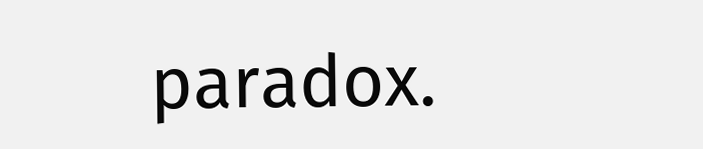paradox.